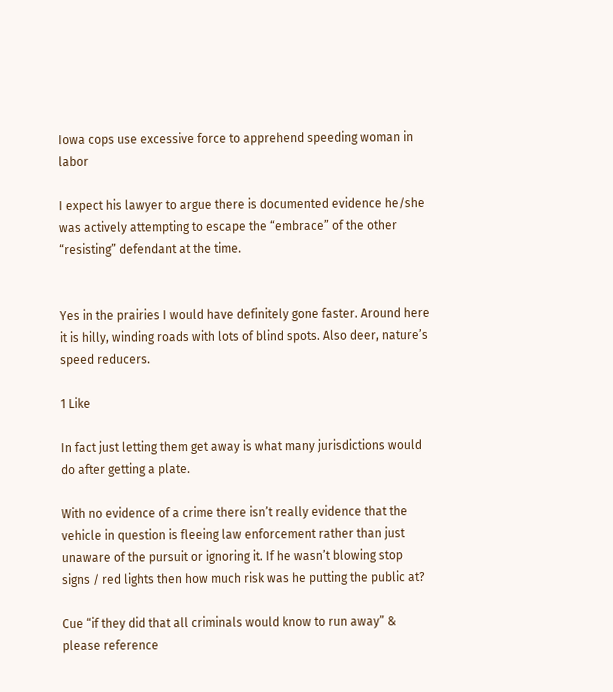Iowa cops use excessive force to apprehend speeding woman in labor

I expect his lawyer to argue there is documented evidence he/she was actively attempting to escape the “embrace” of the other “resisting” defendant at the time.


Yes in the prairies I would have definitely gone faster. Around here it is hilly, winding roads with lots of blind spots. Also deer, nature’s speed reducers.

1 Like

In fact just letting them get away is what many jurisdictions would do after getting a plate.

With no evidence of a crime there isn’t really evidence that the vehicle in question is fleeing law enforcement rather than just unaware of the pursuit or ignoring it. If he wasn’t blowing stop signs / red lights then how much risk was he putting the public at?

Cue “if they did that all criminals would know to run away” & please reference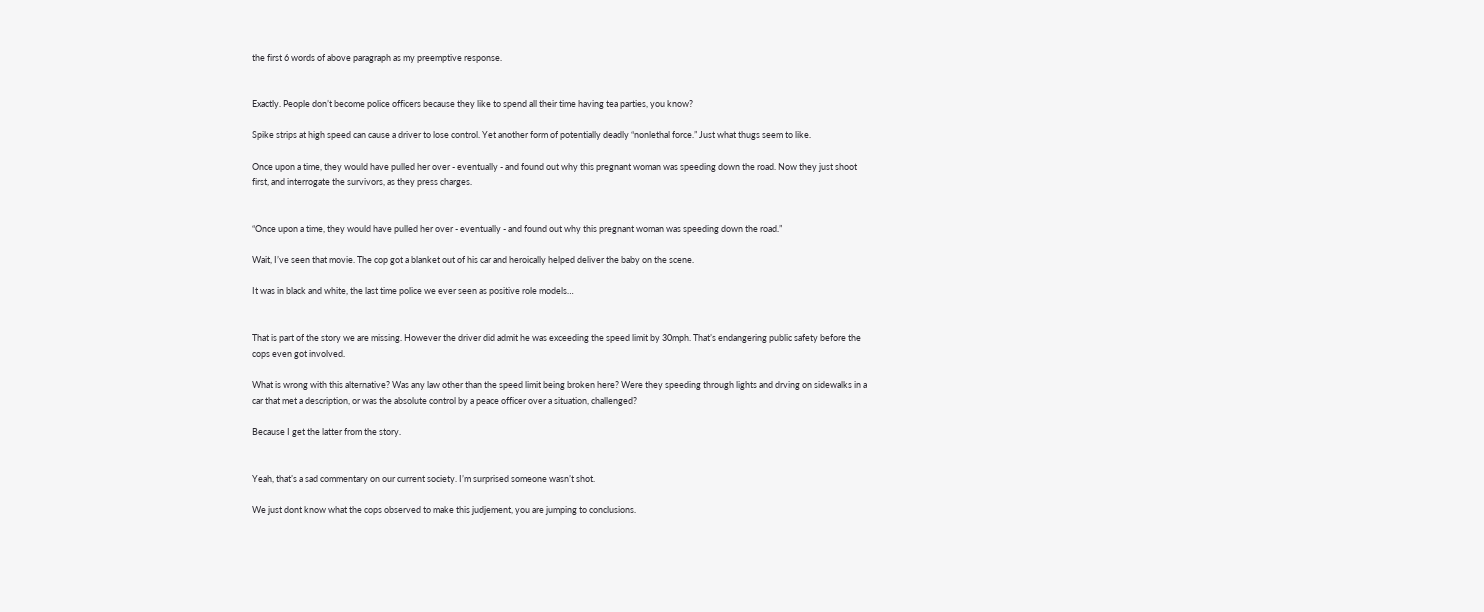the first 6 words of above paragraph as my preemptive response.


Exactly. People don’t become police officers because they like to spend all their time having tea parties, you know?

Spike strips at high speed can cause a driver to lose control. Yet another form of potentially deadly “nonlethal force.” Just what thugs seem to like.

Once upon a time, they would have pulled her over - eventually - and found out why this pregnant woman was speeding down the road. Now they just shoot first, and interrogate the survivors, as they press charges.


“Once upon a time, they would have pulled her over - eventually - and found out why this pregnant woman was speeding down the road.”

Wait, I’ve seen that movie. The cop got a blanket out of his car and heroically helped deliver the baby on the scene.

It was in black and white, the last time police we ever seen as positive role models…


That is part of the story we are missing. However the driver did admit he was exceeding the speed limit by 30mph. That’s endangering public safety before the cops even got involved.

What is wrong with this alternative? Was any law other than the speed limit being broken here? Were they speeding through lights and drving on sidewalks in a car that met a description, or was the absolute control by a peace officer over a situation, challenged?

Because I get the latter from the story.


Yeah, that’s a sad commentary on our current society. I’m surprised someone wasn’t shot.

We just dont know what the cops observed to make this judjement, you are jumping to conclusions.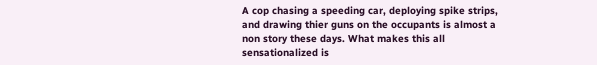A cop chasing a speeding car, deploying spike strips, and drawing thier guns on the occupants is almost a non story these days. What makes this all sensationalized is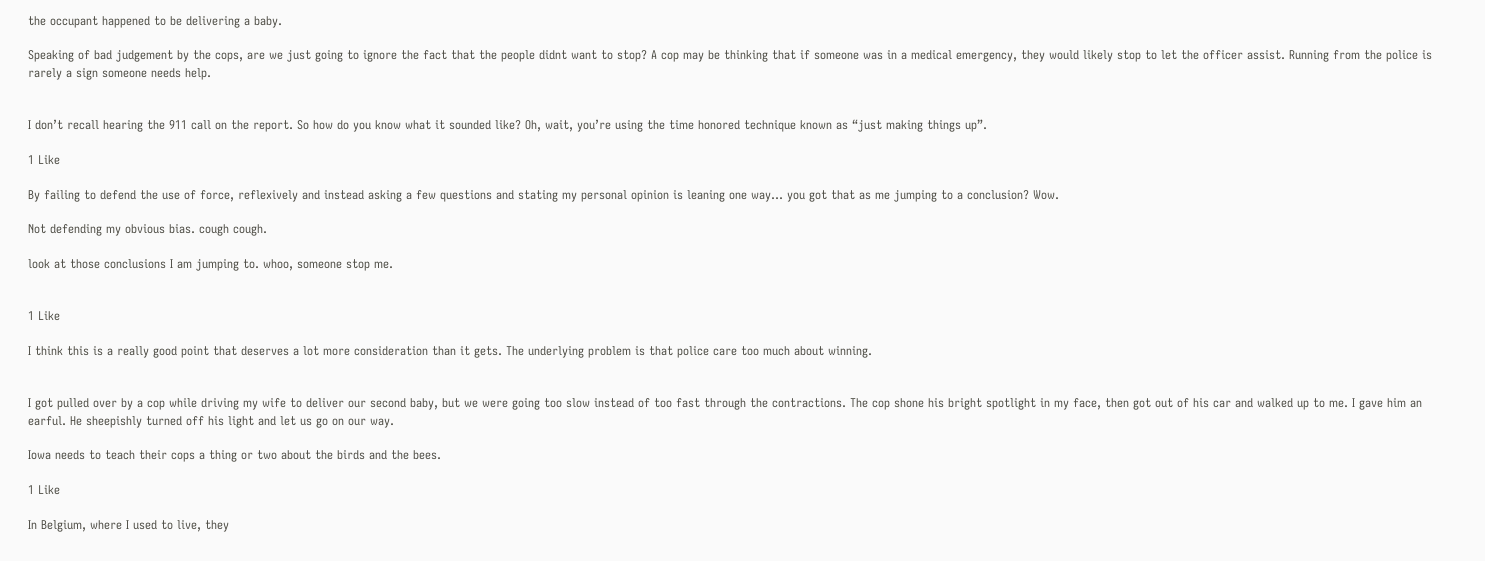the occupant happened to be delivering a baby.

Speaking of bad judgement by the cops, are we just going to ignore the fact that the people didnt want to stop? A cop may be thinking that if someone was in a medical emergency, they would likely stop to let the officer assist. Running from the police is rarely a sign someone needs help.


I don’t recall hearing the 911 call on the report. So how do you know what it sounded like? Oh, wait, you’re using the time honored technique known as “just making things up”.

1 Like

By failing to defend the use of force, reflexively and instead asking a few questions and stating my personal opinion is leaning one way… you got that as me jumping to a conclusion? Wow.

Not defending my obvious bias. cough cough.

look at those conclusions I am jumping to. whoo, someone stop me.


1 Like

I think this is a really good point that deserves a lot more consideration than it gets. The underlying problem is that police care too much about winning.


I got pulled over by a cop while driving my wife to deliver our second baby, but we were going too slow instead of too fast through the contractions. The cop shone his bright spotlight in my face, then got out of his car and walked up to me. I gave him an earful. He sheepishly turned off his light and let us go on our way.

Iowa needs to teach their cops a thing or two about the birds and the bees.

1 Like

In Belgium, where I used to live, they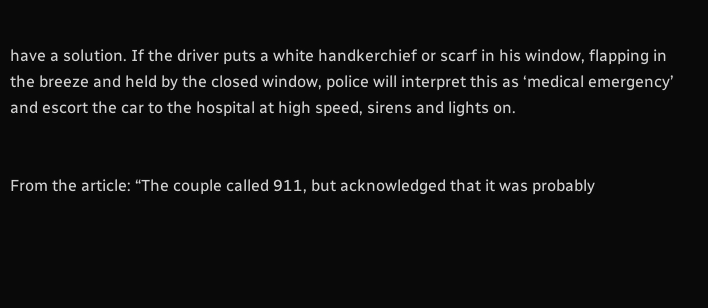have a solution. If the driver puts a white handkerchief or scarf in his window, flapping in the breeze and held by the closed window, police will interpret this as ‘medical emergency’ and escort the car to the hospital at high speed, sirens and lights on.


From the article: “The couple called 911, but acknowledged that it was probably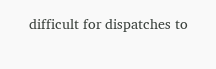difficult for dispatches to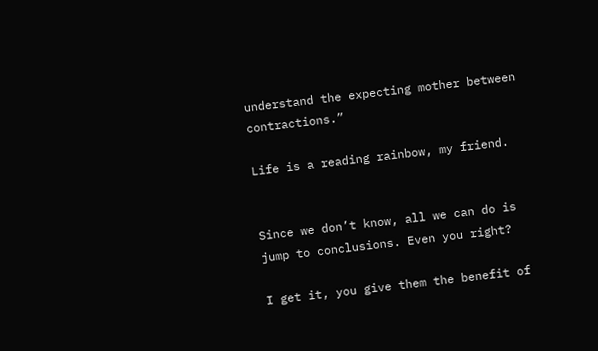understand the expecting mother between contractions.”

Life is a reading rainbow, my friend.


Since we don’t know, all we can do is jump to conclusions. Even you right?

I get it, you give them the benefit of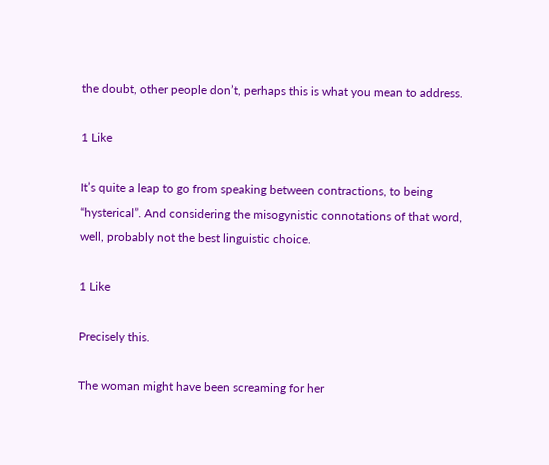the doubt, other people don’t, perhaps this is what you mean to address.

1 Like

It’s quite a leap to go from speaking between contractions, to being “hysterical”. And considering the misogynistic connotations of that word, well, probably not the best linguistic choice.

1 Like

Precisely this.

The woman might have been screaming for her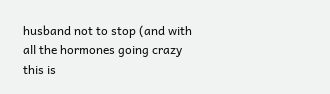husband not to stop (and with all the hormones going crazy this is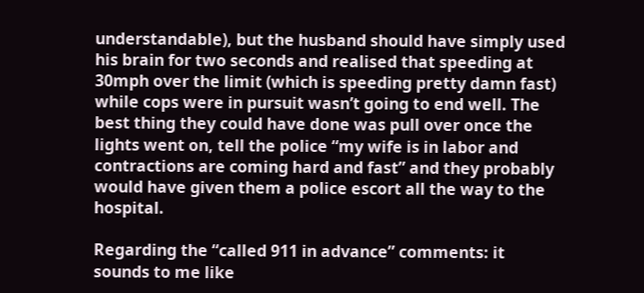understandable), but the husband should have simply used his brain for two seconds and realised that speeding at 30mph over the limit (which is speeding pretty damn fast) while cops were in pursuit wasn’t going to end well. The best thing they could have done was pull over once the lights went on, tell the police “my wife is in labor and contractions are coming hard and fast” and they probably would have given them a police escort all the way to the hospital.

Regarding the “called 911 in advance” comments: it sounds to me like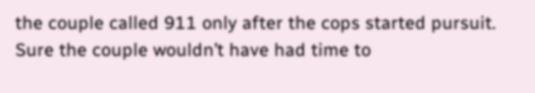the couple called 911 only after the cops started pursuit. Sure the couple wouldn’t have had time to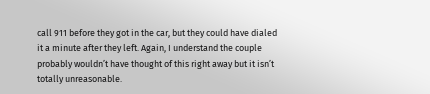call 911 before they got in the car, but they could have dialed it a minute after they left. Again, I understand the couple probably wouldn’t have thought of this right away but it isn’t totally unreasonable.